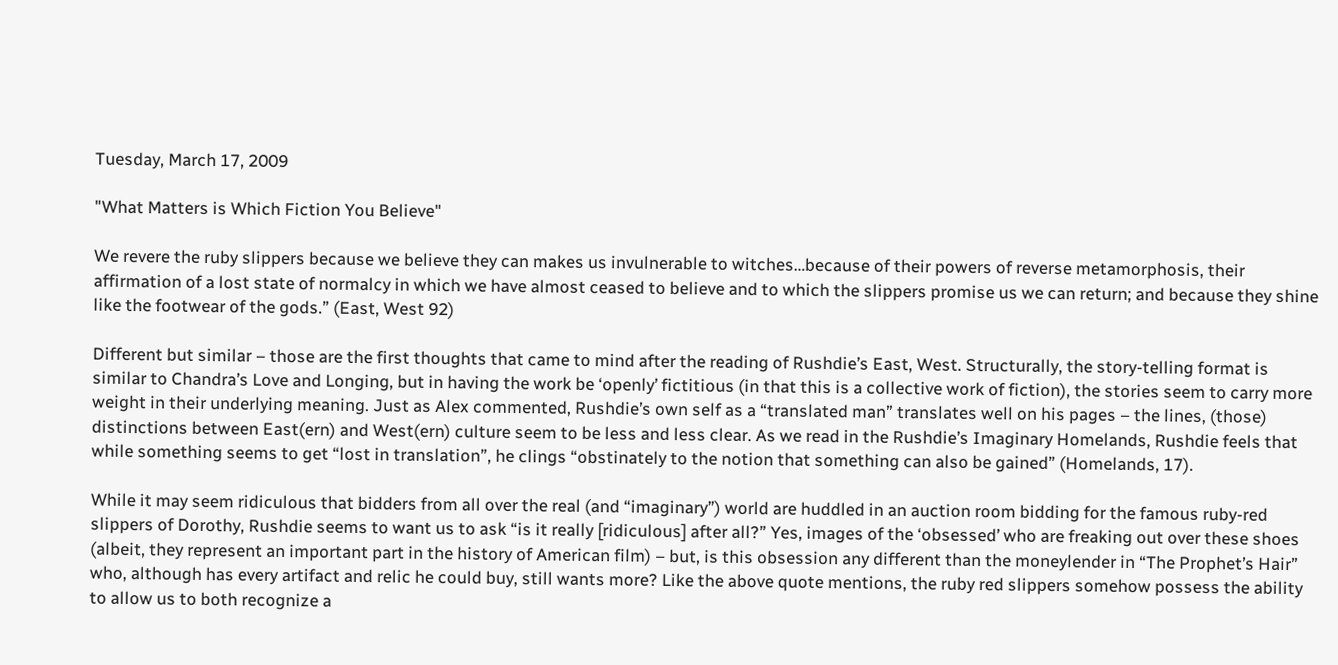Tuesday, March 17, 2009

"What Matters is Which Fiction You Believe"

We revere the ruby slippers because we believe they can makes us invulnerable to witches…because of their powers of reverse metamorphosis, their affirmation of a lost state of normalcy in which we have almost ceased to believe and to which the slippers promise us we can return; and because they shine like the footwear of the gods.” (East, West 92)

Different but similar – those are the first thoughts that came to mind after the reading of Rushdie’s East, West. Structurally, the story-telling format is similar to Chandra’s Love and Longing, but in having the work be ‘openly’ fictitious (in that this is a collective work of fiction), the stories seem to carry more weight in their underlying meaning. Just as Alex commented, Rushdie’s own self as a “translated man” translates well on his pages – the lines, (those) distinctions between East(ern) and West(ern) culture seem to be less and less clear. As we read in the Rushdie’s Imaginary Homelands, Rushdie feels that while something seems to get “lost in translation”, he clings “obstinately to the notion that something can also be gained” (Homelands, 17).

While it may seem ridiculous that bidders from all over the real (and “imaginary”) world are huddled in an auction room bidding for the famous ruby-red slippers of Dorothy, Rushdie seems to want us to ask “is it really [ridiculous] after all?” Yes, images of the ‘obsessed’ who are freaking out over these shoes (albeit, they represent an important part in the history of American film) – but, is this obsession any different than the moneylender in “The Prophet’s Hair” who, although has every artifact and relic he could buy, still wants more? Like the above quote mentions, the ruby red slippers somehow possess the ability to allow us to both recognize a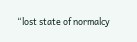“lost state of normalcy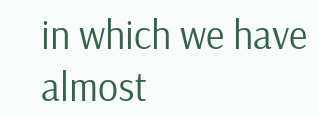in which we have almost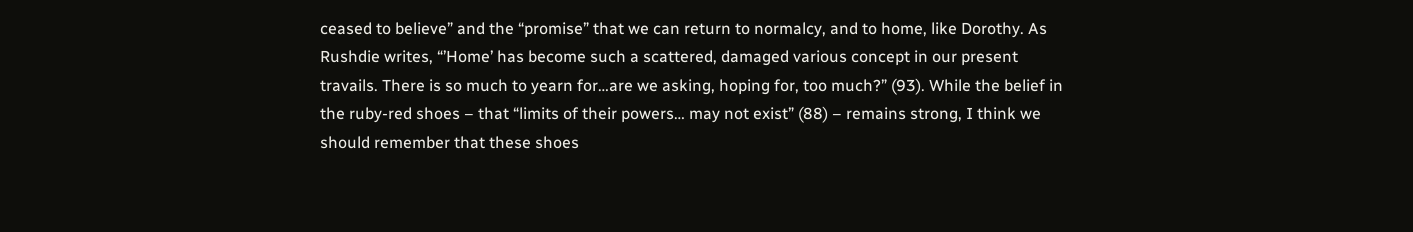ceased to believe” and the “promise” that we can return to normalcy, and to home, like Dorothy. As Rushdie writes, “’Home’ has become such a scattered, damaged various concept in our present travails. There is so much to yearn for…are we asking, hoping for, too much?” (93). While the belief in the ruby-red shoes – that “limits of their powers… may not exist” (88) – remains strong, I think we should remember that these shoes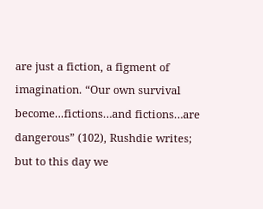are just a fiction, a figment of imagination. “Our own survival become...fictions…and fictions…are dangerous” (102), Rushdie writes; but to this day we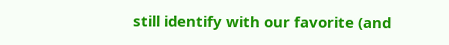still identify with our favorite (and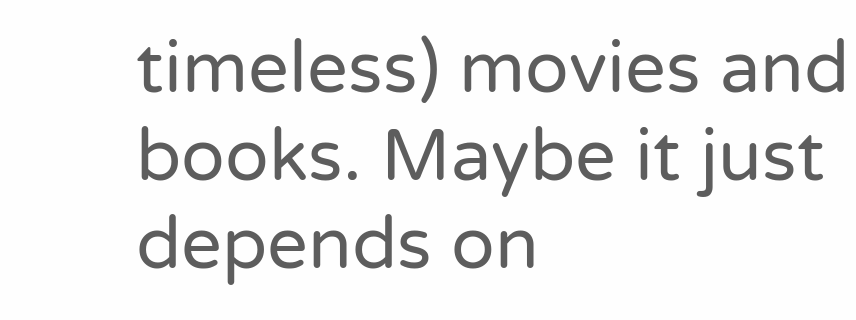timeless) movies and books. Maybe it just depends on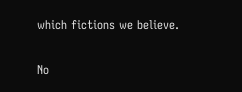which fictions we believe.

No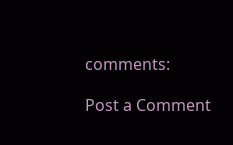comments:

Post a Comment